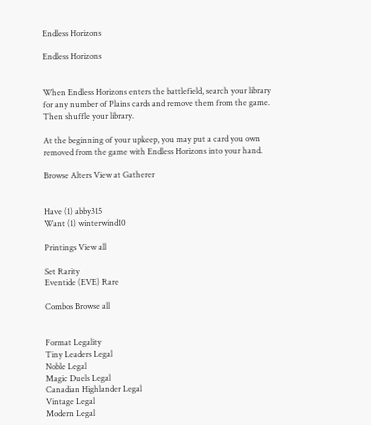Endless Horizons

Endless Horizons


When Endless Horizons enters the battlefield, search your library for any number of Plains cards and remove them from the game. Then shuffle your library.

At the beginning of your upkeep, you may put a card you own removed from the game with Endless Horizons into your hand.

Browse Alters View at Gatherer


Have (1) abby315
Want (1) winterwind10

Printings View all

Set Rarity
Eventide (EVE) Rare

Combos Browse all


Format Legality
Tiny Leaders Legal
Noble Legal
Magic Duels Legal
Canadian Highlander Legal
Vintage Legal
Modern Legal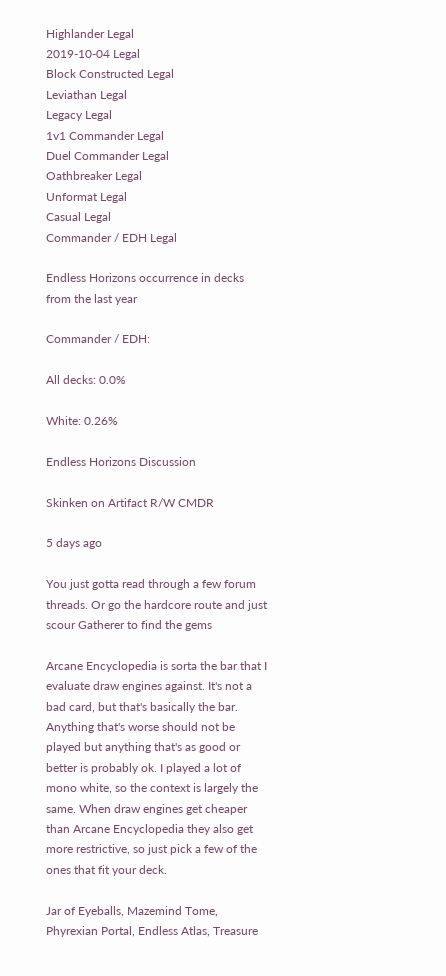Highlander Legal
2019-10-04 Legal
Block Constructed Legal
Leviathan Legal
Legacy Legal
1v1 Commander Legal
Duel Commander Legal
Oathbreaker Legal
Unformat Legal
Casual Legal
Commander / EDH Legal

Endless Horizons occurrence in decks from the last year

Commander / EDH:

All decks: 0.0%

White: 0.26%

Endless Horizons Discussion

Skinken on Artifact R/W CMDR

5 days ago

You just gotta read through a few forum threads. Or go the hardcore route and just scour Gatherer to find the gems

Arcane Encyclopedia is sorta the bar that I evaluate draw engines against. It's not a bad card, but that's basically the bar. Anything that's worse should not be played but anything that's as good or better is probably ok. I played a lot of mono white, so the context is largely the same. When draw engines get cheaper than Arcane Encyclopedia they also get more restrictive, so just pick a few of the ones that fit your deck.

Jar of Eyeballs, Mazemind Tome, Phyrexian Portal, Endless Atlas, Treasure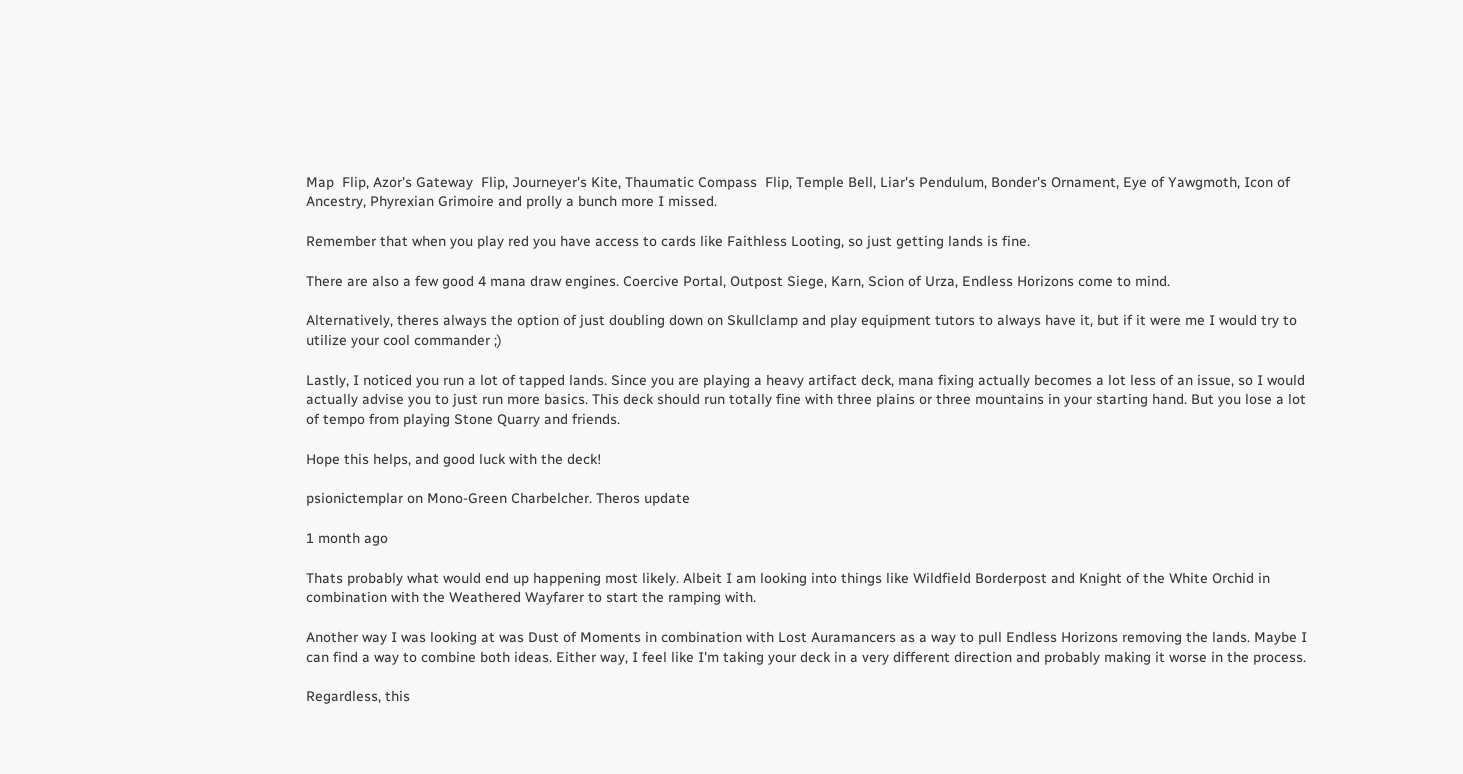Map  Flip, Azor's Gateway  Flip, Journeyer's Kite, Thaumatic Compass  Flip, Temple Bell, Liar's Pendulum, Bonder's Ornament, Eye of Yawgmoth, Icon of Ancestry, Phyrexian Grimoire and prolly a bunch more I missed.

Remember that when you play red you have access to cards like Faithless Looting, so just getting lands is fine.

There are also a few good 4 mana draw engines. Coercive Portal, Outpost Siege, Karn, Scion of Urza, Endless Horizons come to mind.

Alternatively, theres always the option of just doubling down on Skullclamp and play equipment tutors to always have it, but if it were me I would try to utilize your cool commander ;)

Lastly, I noticed you run a lot of tapped lands. Since you are playing a heavy artifact deck, mana fixing actually becomes a lot less of an issue, so I would actually advise you to just run more basics. This deck should run totally fine with three plains or three mountains in your starting hand. But you lose a lot of tempo from playing Stone Quarry and friends.

Hope this helps, and good luck with the deck!

psionictemplar on Mono-Green Charbelcher. Theros update

1 month ago

Thats probably what would end up happening most likely. Albeit I am looking into things like Wildfield Borderpost and Knight of the White Orchid in combination with the Weathered Wayfarer to start the ramping with.

Another way I was looking at was Dust of Moments in combination with Lost Auramancers as a way to pull Endless Horizons removing the lands. Maybe I can find a way to combine both ideas. Either way, I feel like I'm taking your deck in a very different direction and probably making it worse in the process.

Regardless, this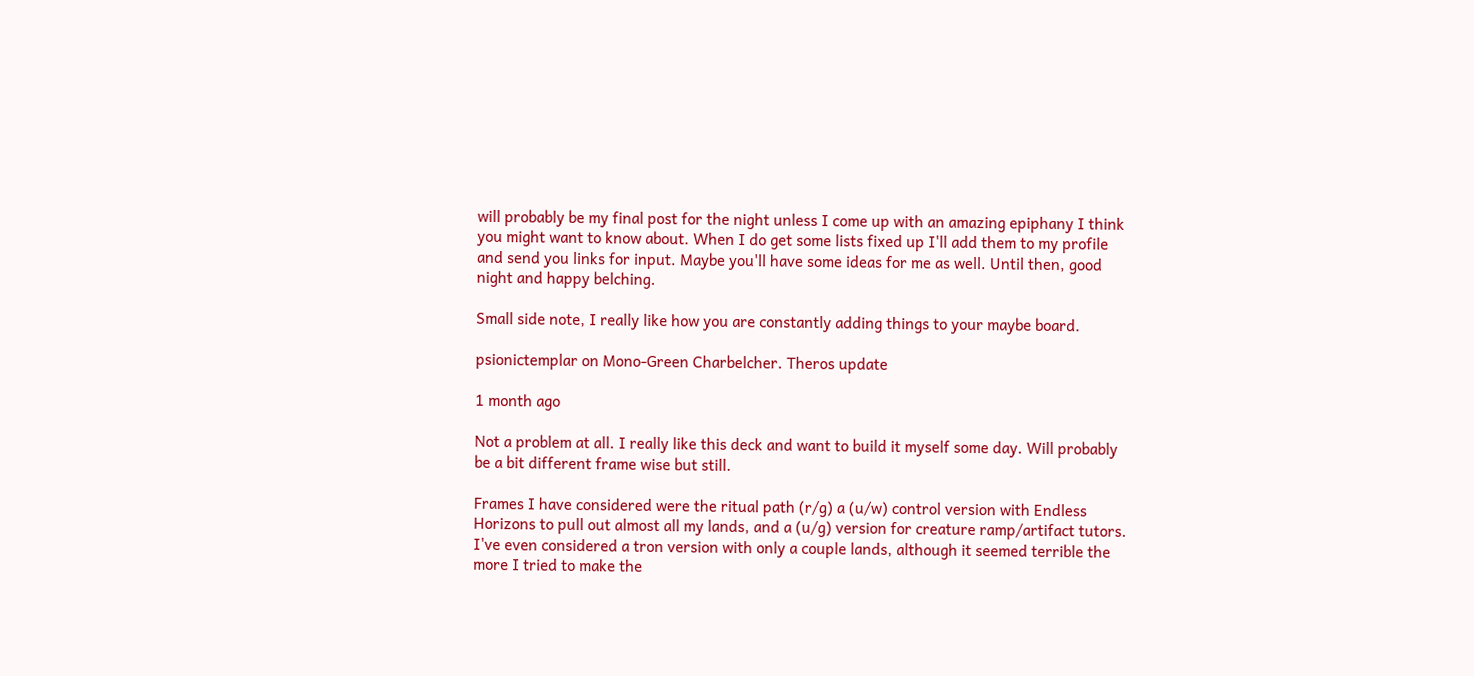will probably be my final post for the night unless I come up with an amazing epiphany I think you might want to know about. When I do get some lists fixed up I'll add them to my profile and send you links for input. Maybe you'll have some ideas for me as well. Until then, good night and happy belching.

Small side note, I really like how you are constantly adding things to your maybe board.

psionictemplar on Mono-Green Charbelcher. Theros update

1 month ago

Not a problem at all. I really like this deck and want to build it myself some day. Will probably be a bit different frame wise but still.

Frames I have considered were the ritual path (r/g) a (u/w) control version with Endless Horizons to pull out almost all my lands, and a (u/g) version for creature ramp/artifact tutors. I've even considered a tron version with only a couple lands, although it seemed terrible the more I tried to make the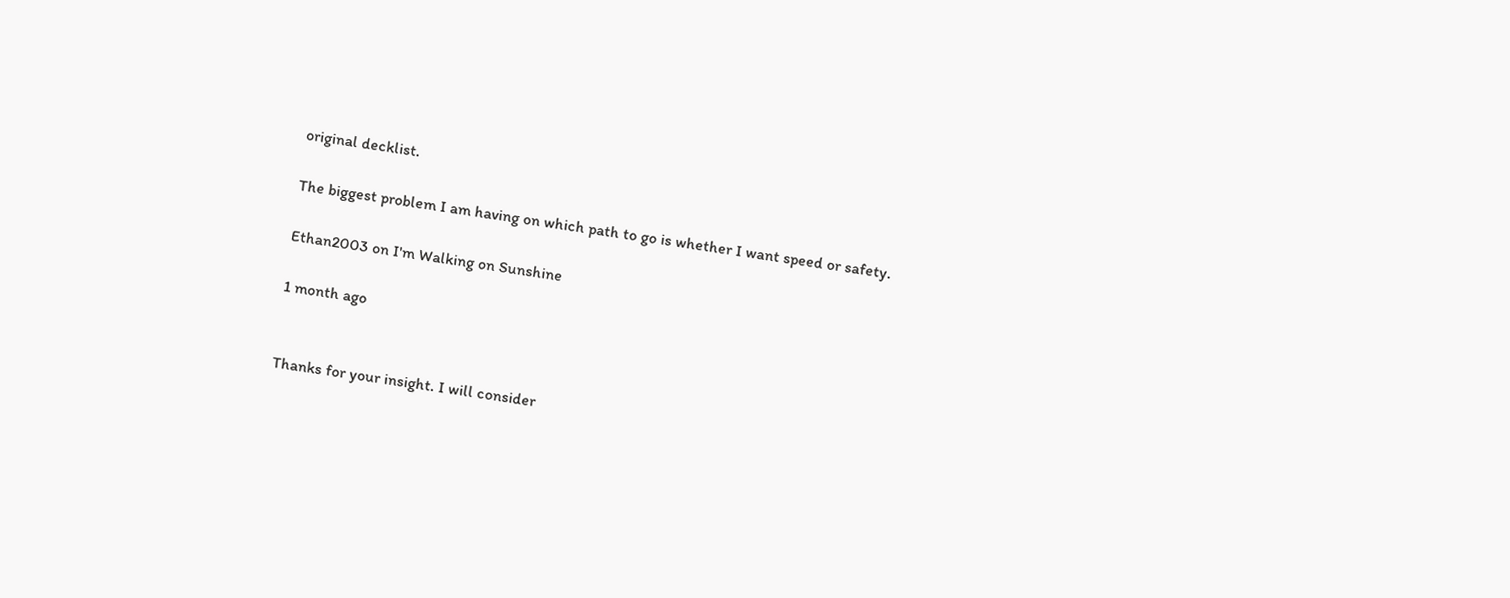original decklist.

The biggest problem I am having on which path to go is whether I want speed or safety.

Ethan2003 on I'm Walking on Sunshine

1 month ago


Thanks for your insight. I will consider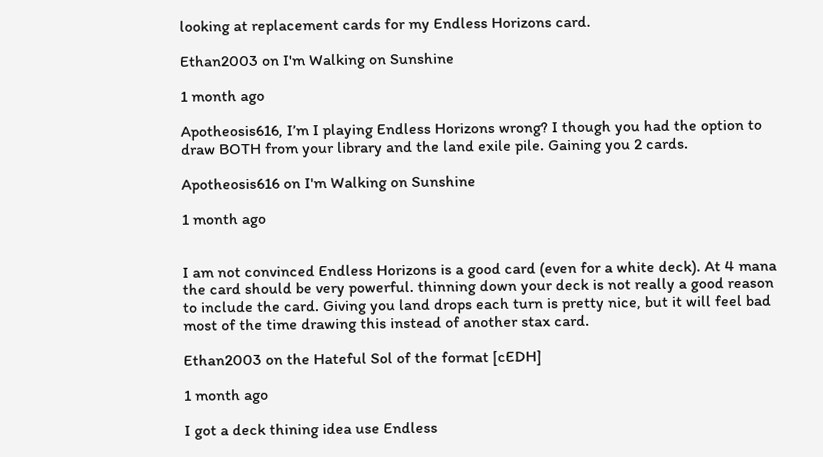looking at replacement cards for my Endless Horizons card.

Ethan2003 on I'm Walking on Sunshine

1 month ago

Apotheosis616, I’m I playing Endless Horizons wrong? I though you had the option to draw BOTH from your library and the land exile pile. Gaining you 2 cards.

Apotheosis616 on I'm Walking on Sunshine

1 month ago


I am not convinced Endless Horizons is a good card (even for a white deck). At 4 mana the card should be very powerful. thinning down your deck is not really a good reason to include the card. Giving you land drops each turn is pretty nice, but it will feel bad most of the time drawing this instead of another stax card.

Ethan2003 on the Hateful Sol of the format [cEDH]

1 month ago

I got a deck thining idea use Endless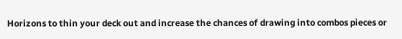Horizons to thin your deck out and increase the chances of drawing into combos pieces or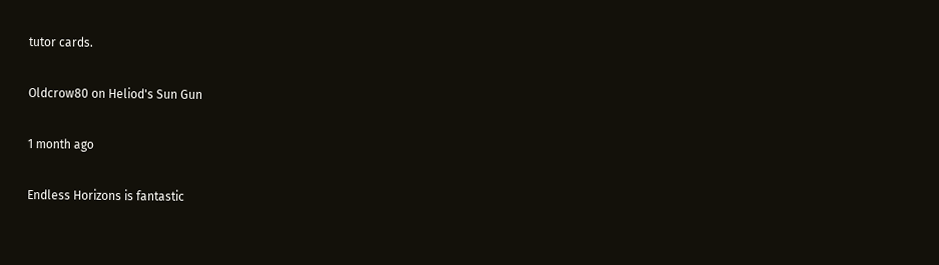tutor cards.

Oldcrow80 on Heliod's Sun Gun

1 month ago

Endless Horizons is fantastic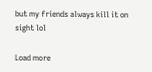but my friends always kill it on sight lol

Load more